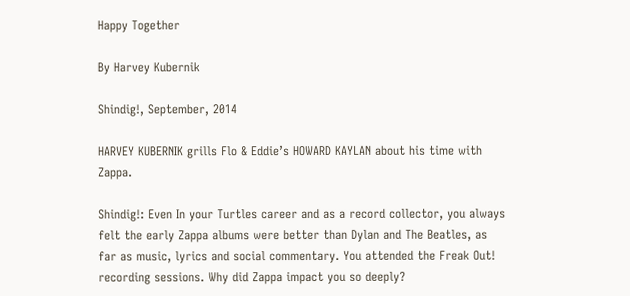Happy Together

By Harvey Kubernik

Shindig!, September, 2014

HARVEY KUBERNIK grills Flo & Eddie’s HOWARD KAYLAN about his time with Zappa.

Shindig!: Even In your Turtles career and as a record collector, you always felt the early Zappa albums were better than Dylan and The Beatles, as far as music, lyrics and social commentary. You attended the Freak Out! recording sessions. Why did Zappa impact you so deeply?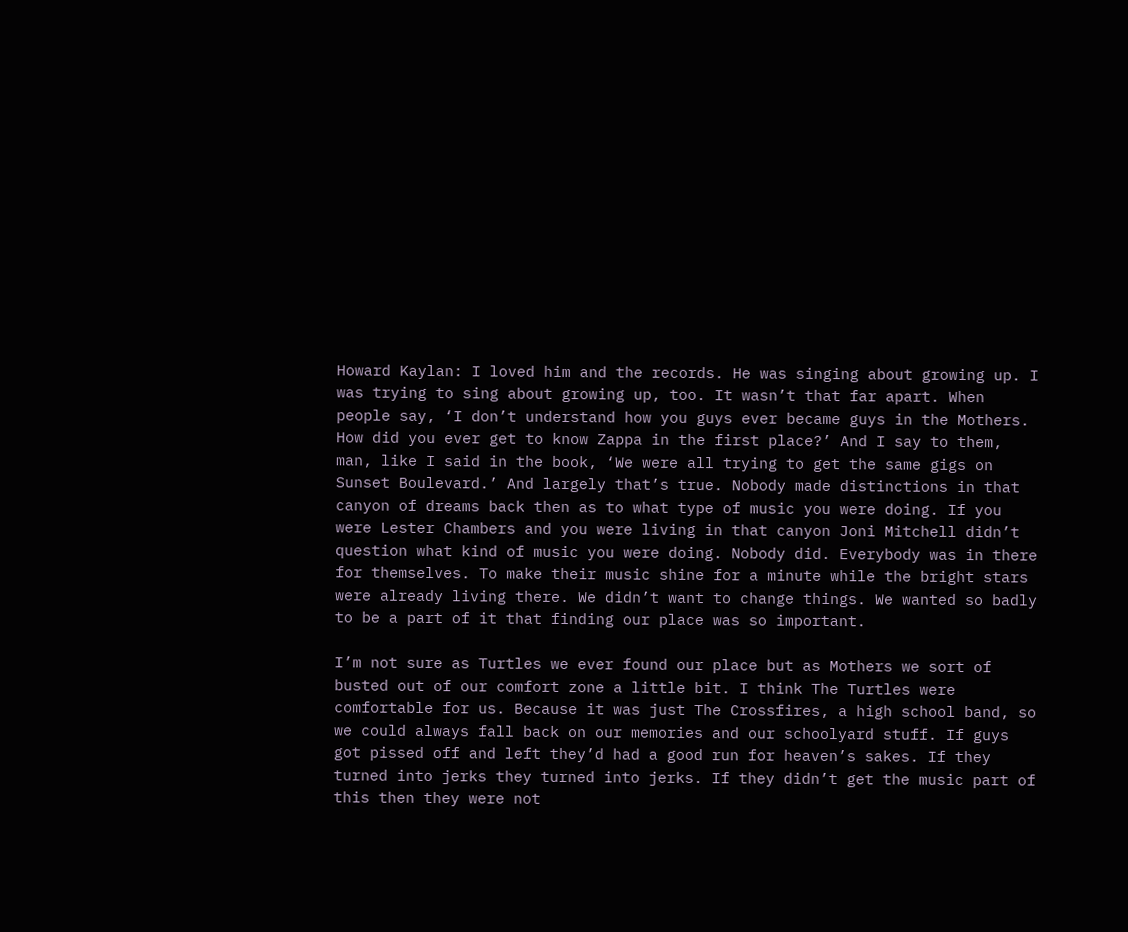Howard Kaylan: I loved him and the records. He was singing about growing up. I was trying to sing about growing up, too. It wasn’t that far apart. When people say, ‘I don’t understand how you guys ever became guys in the Mothers. How did you ever get to know Zappa in the first place?’ And I say to them, man, like I said in the book, ‘We were all trying to get the same gigs on Sunset Boulevard.’ And largely that’s true. Nobody made distinctions in that canyon of dreams back then as to what type of music you were doing. If you were Lester Chambers and you were living in that canyon Joni Mitchell didn’t question what kind of music you were doing. Nobody did. Everybody was in there for themselves. To make their music shine for a minute while the bright stars were already living there. We didn’t want to change things. We wanted so badly to be a part of it that finding our place was so important.

I’m not sure as Turtles we ever found our place but as Mothers we sort of busted out of our comfort zone a little bit. I think The Turtles were comfortable for us. Because it was just The Crossfires, a high school band, so we could always fall back on our memories and our schoolyard stuff. If guys got pissed off and left they’d had a good run for heaven’s sakes. If they turned into jerks they turned into jerks. If they didn’t get the music part of this then they were not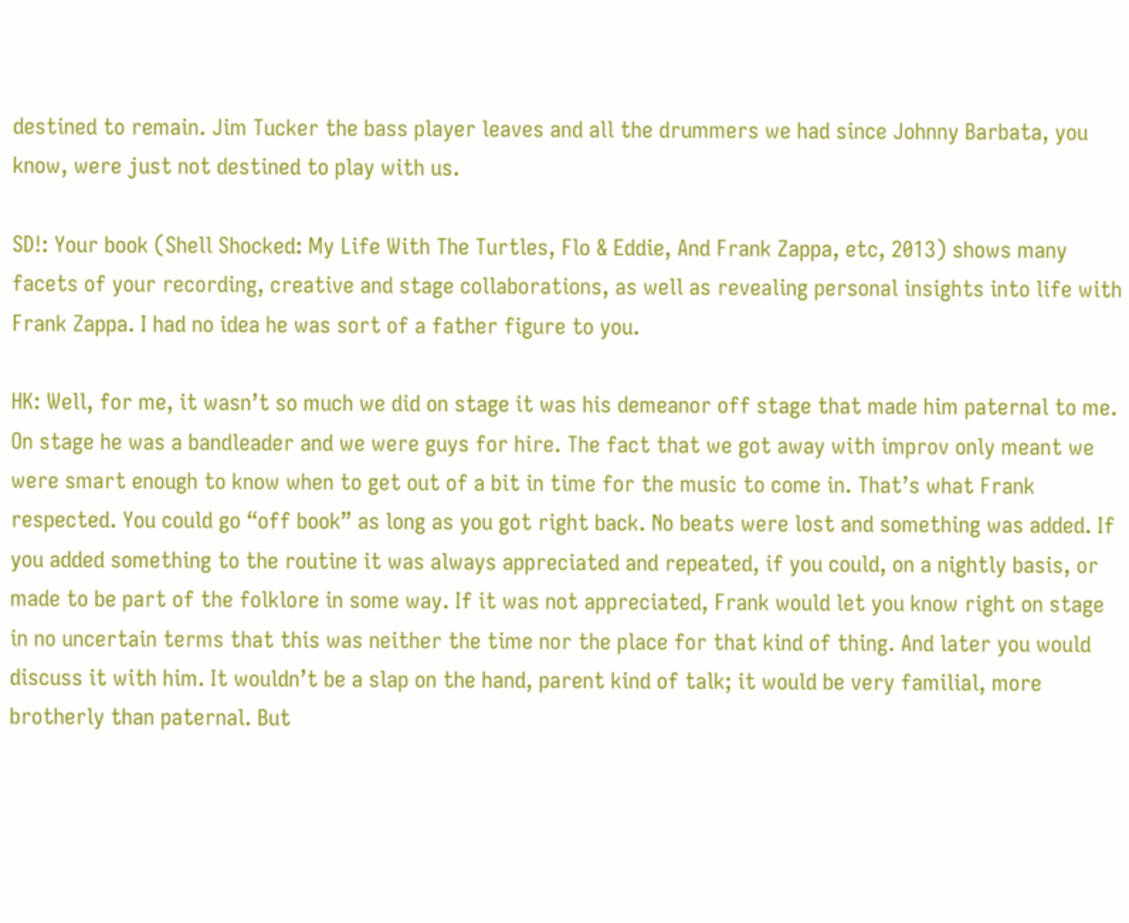destined to remain. Jim Tucker the bass player leaves and all the drummers we had since Johnny Barbata, you know, were just not destined to play with us.

SD!: Your book (Shell Shocked: My Life With The Turtles, Flo & Eddie, And Frank Zappa, etc, 2013) shows many facets of your recording, creative and stage collaborations, as well as revealing personal insights into life with Frank Zappa. I had no idea he was sort of a father figure to you.

HK: Well, for me, it wasn’t so much we did on stage it was his demeanor off stage that made him paternal to me. On stage he was a bandleader and we were guys for hire. The fact that we got away with improv only meant we were smart enough to know when to get out of a bit in time for the music to come in. That’s what Frank respected. You could go “off book” as long as you got right back. No beats were lost and something was added. If you added something to the routine it was always appreciated and repeated, if you could, on a nightly basis, or made to be part of the folklore in some way. If it was not appreciated, Frank would let you know right on stage in no uncertain terms that this was neither the time nor the place for that kind of thing. And later you would discuss it with him. It wouldn’t be a slap on the hand, parent kind of talk; it would be very familial, more brotherly than paternal. But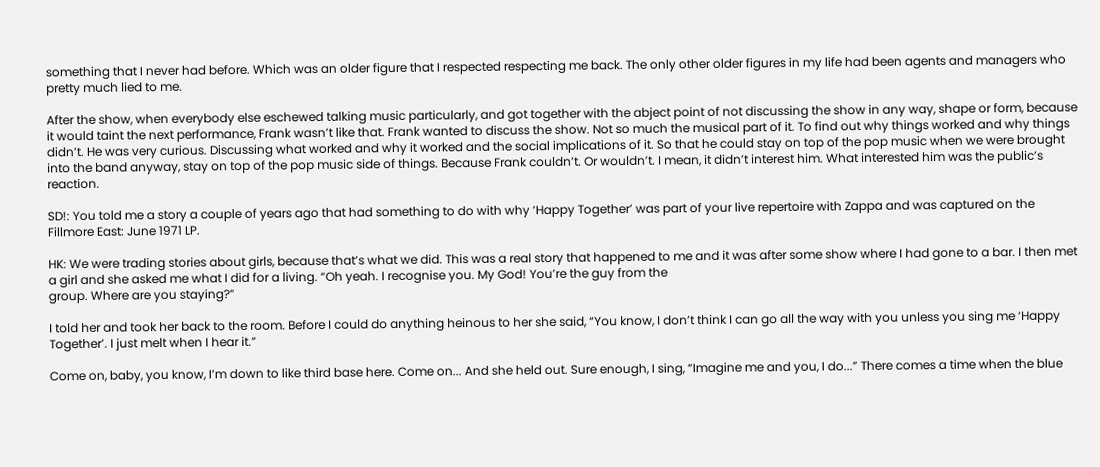something that I never had before. Which was an older figure that I respected respecting me back. The only other older figures in my life had been agents and managers who pretty much lied to me.

After the show, when everybody else eschewed talking music particularly, and got together with the abject point of not discussing the show in any way, shape or form, because it would taint the next performance, Frank wasn’t like that. Frank wanted to discuss the show. Not so much the musical part of it. To find out why things worked and why things didn’t. He was very curious. Discussing what worked and why it worked and the social implications of it. So that he could stay on top of the pop music when we were brought into the band anyway, stay on top of the pop music side of things. Because Frank couldn’t. Or wouldn’t. I mean, it didn’t interest him. What interested him was the public’s reaction.

SD!: You told me a story a couple of years ago that had something to do with why ‘Happy Together’ was part of your live repertoire with Zappa and was captured on the Fillmore East: June 1971 LP.

HK: We were trading stories about girls, because that’s what we did. This was a real story that happened to me and it was after some show where I had gone to a bar. I then met a girl and she asked me what I did for a living. “Oh yeah. I recognise you. My God! You’re the guy from the
group. Where are you staying?”

I told her and took her back to the room. Before I could do anything heinous to her she said, “You know, I don’t think I can go all the way with you unless you sing me ‘Happy Together’. I just melt when I hear it.”

Come on, baby, you know, I’m down to like third base here. Come on... And she held out. Sure enough, I sing, “Imagine me and you, I do...” There comes a time when the blue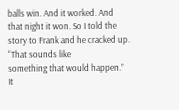balls win. And it worked. And that night it won. So I told the story to Frank and he cracked up. “That sounds like
something that would happen.” It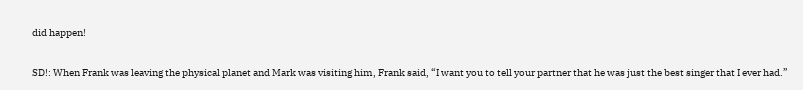did happen!

SD!: When Frank was leaving the physical planet and Mark was visiting him, Frank said, “I want you to tell your partner that he was just the best singer that I ever had.”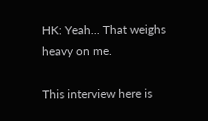HK: Yeah... That weighs heavy on me.

This interview here is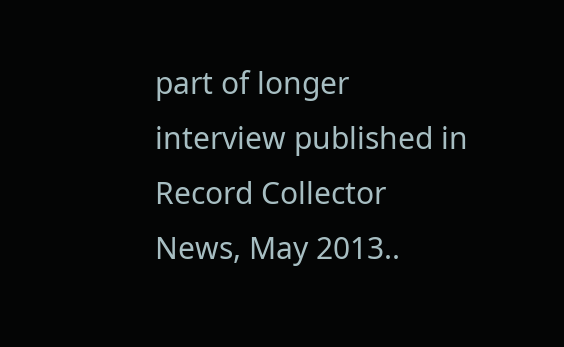part of longer interview published in Record Collector News, May 2013..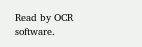Read by OCR software.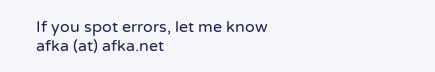If you spot errors, let me know afka (at) afka.net